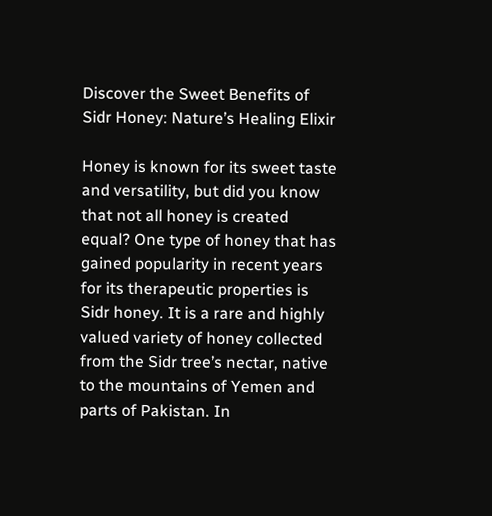Discover the Sweet Benefits of Sidr Honey: Nature’s Healing Elixir

Honey is known for its sweet taste and versatility, but did you know that not all honey is created equal? One type of honey that has gained popularity in recent years for its therapeutic properties is Sidr honey. It is a rare and highly valued variety of honey collected from the Sidr tree’s nectar, native to the mountains of Yemen and parts of Pakistan. In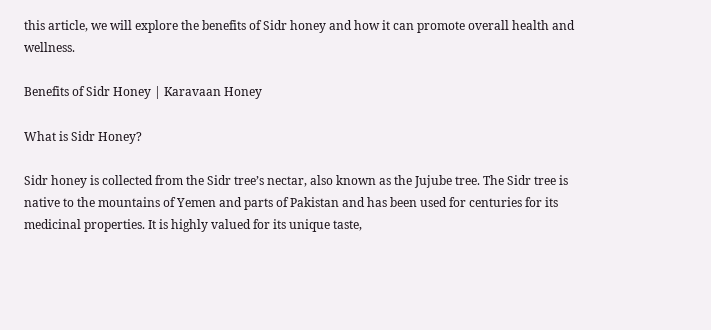this article, we will explore the benefits of Sidr honey and how it can promote overall health and wellness.

Benefits of Sidr Honey | Karavaan Honey

What is Sidr Honey?

Sidr honey is collected from the Sidr tree’s nectar, also known as the Jujube tree. The Sidr tree is native to the mountains of Yemen and parts of Pakistan and has been used for centuries for its medicinal properties. It is highly valued for its unique taste,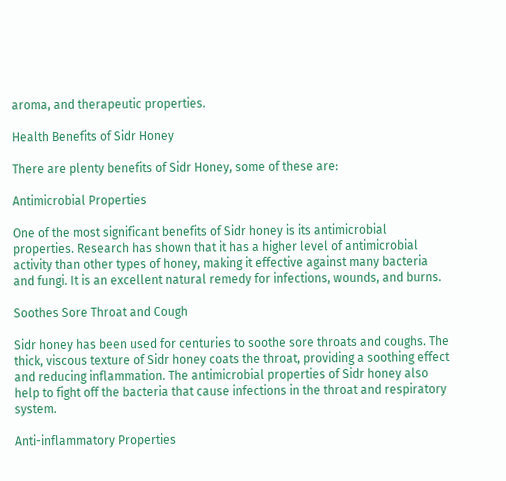aroma, and therapeutic properties.

Health Benefits of Sidr Honey

There are plenty benefits of Sidr Honey, some of these are:

Antimicrobial Properties

One of the most significant benefits of Sidr honey is its antimicrobial properties. Research has shown that it has a higher level of antimicrobial activity than other types of honey, making it effective against many bacteria and fungi. It is an excellent natural remedy for infections, wounds, and burns.

Soothes Sore Throat and Cough

Sidr honey has been used for centuries to soothe sore throats and coughs. The thick, viscous texture of Sidr honey coats the throat, providing a soothing effect and reducing inflammation. The antimicrobial properties of Sidr honey also help to fight off the bacteria that cause infections in the throat and respiratory system.

Anti-inflammatory Properties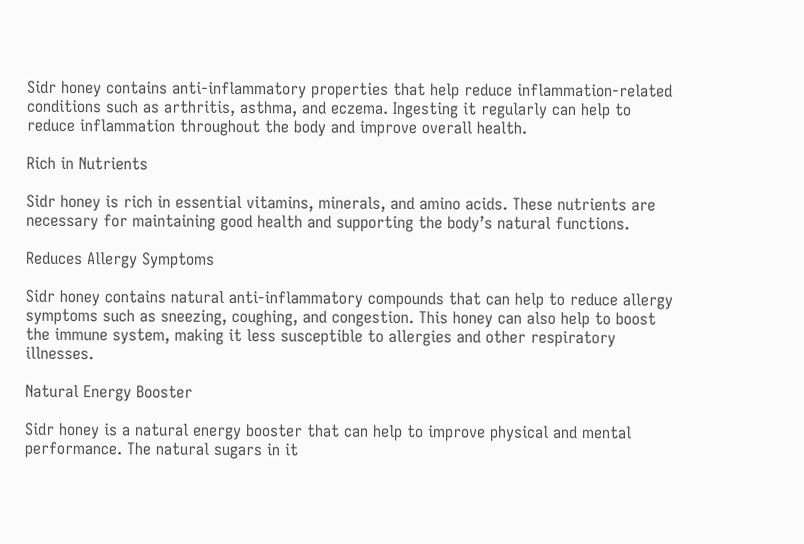Sidr honey contains anti-inflammatory properties that help reduce inflammation-related conditions such as arthritis, asthma, and eczema. Ingesting it regularly can help to reduce inflammation throughout the body and improve overall health.

Rich in Nutrients

Sidr honey is rich in essential vitamins, minerals, and amino acids. These nutrients are necessary for maintaining good health and supporting the body’s natural functions.

Reduces Allergy Symptoms

Sidr honey contains natural anti-inflammatory compounds that can help to reduce allergy symptoms such as sneezing, coughing, and congestion. This honey can also help to boost the immune system, making it less susceptible to allergies and other respiratory illnesses.

Natural Energy Booster

Sidr honey is a natural energy booster that can help to improve physical and mental performance. The natural sugars in it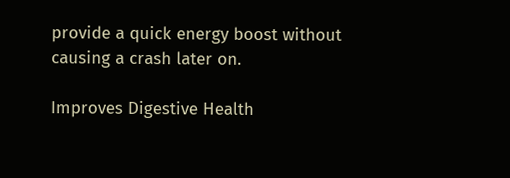provide a quick energy boost without causing a crash later on.

Improves Digestive Health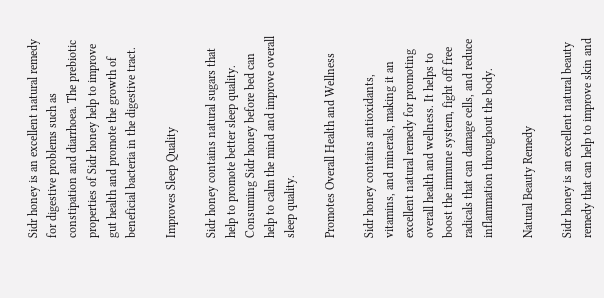Sidr honey is an excellent natural remedy for digestive problems such as constipation and diarrhoea. The prebiotic properties of Sidr honey help to improve gut health and promote the growth of beneficial bacteria in the digestive tract.

Improves Sleep Quality

Sidr honey contains natural sugars that help to promote better sleep quality. Consuming Sidr honey before bed can help to calm the mind and improve overall sleep quality.

Promotes Overall Health and Wellness

Sidr honey contains antioxidants, vitamins, and minerals, making it an excellent natural remedy for promoting overall health and wellness. It helps to boost the immune system, fight off free radicals that can damage cells, and reduce inflammation throughout the body.

Natural Beauty Remedy

Sidr honey is an excellent natural beauty remedy that can help to improve skin and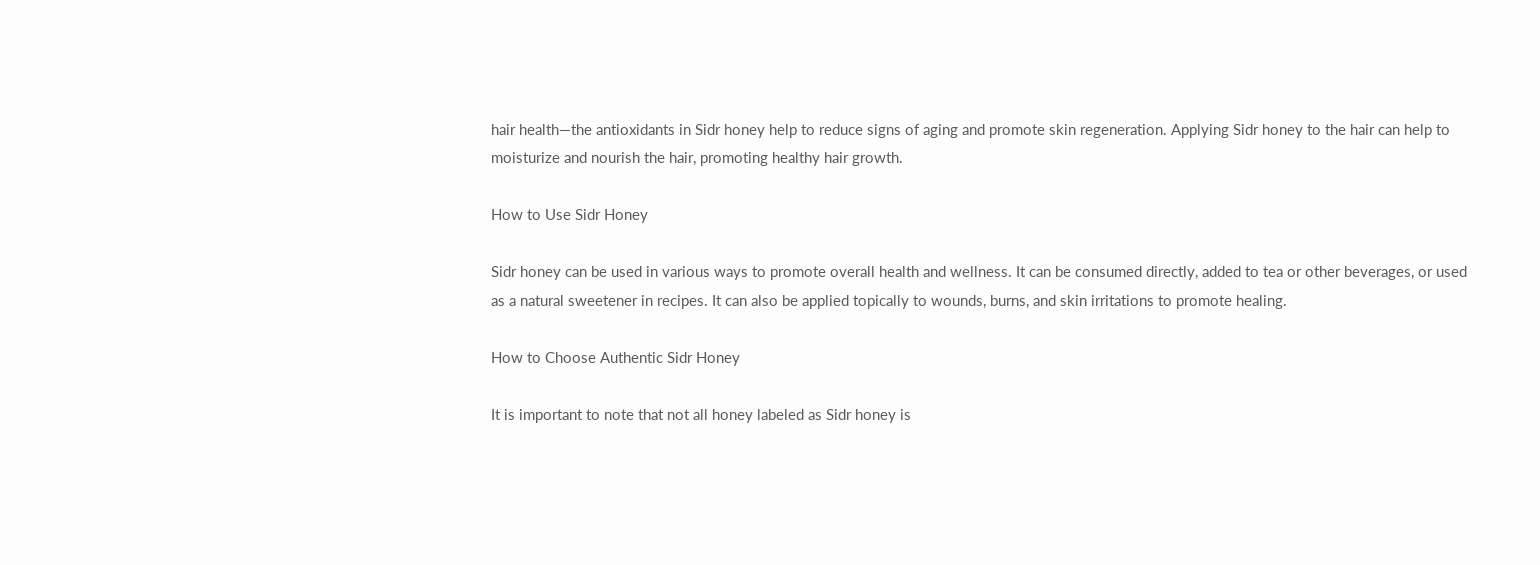hair health—the antioxidants in Sidr honey help to reduce signs of aging and promote skin regeneration. Applying Sidr honey to the hair can help to moisturize and nourish the hair, promoting healthy hair growth.

How to Use Sidr Honey

Sidr honey can be used in various ways to promote overall health and wellness. It can be consumed directly, added to tea or other beverages, or used as a natural sweetener in recipes. It can also be applied topically to wounds, burns, and skin irritations to promote healing.

How to Choose Authentic Sidr Honey

It is important to note that not all honey labeled as Sidr honey is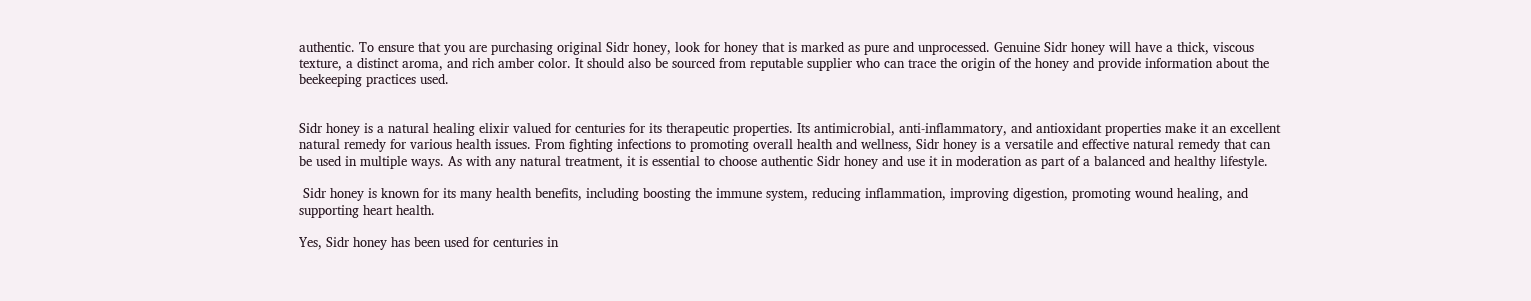authentic. To ensure that you are purchasing original Sidr honey, look for honey that is marked as pure and unprocessed. Genuine Sidr honey will have a thick, viscous texture, a distinct aroma, and rich amber color. It should also be sourced from reputable supplier who can trace the origin of the honey and provide information about the beekeeping practices used.


Sidr honey is a natural healing elixir valued for centuries for its therapeutic properties. Its antimicrobial, anti-inflammatory, and antioxidant properties make it an excellent natural remedy for various health issues. From fighting infections to promoting overall health and wellness, Sidr honey is a versatile and effective natural remedy that can be used in multiple ways. As with any natural treatment, it is essential to choose authentic Sidr honey and use it in moderation as part of a balanced and healthy lifestyle.

 Sidr honey is known for its many health benefits, including boosting the immune system, reducing inflammation, improving digestion, promoting wound healing, and supporting heart health.

Yes, Sidr honey has been used for centuries in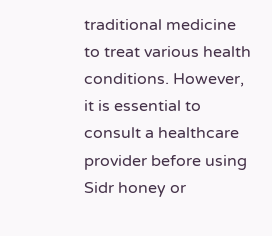traditional medicine to treat various health conditions. However, it is essential to consult a healthcare provider before using Sidr honey or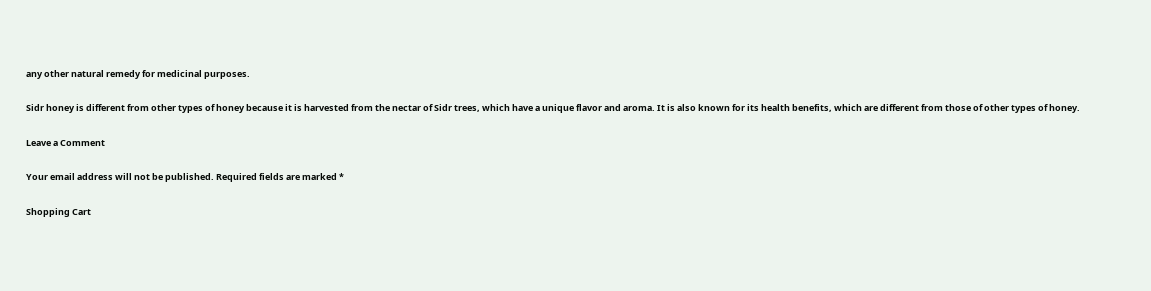any other natural remedy for medicinal purposes.

Sidr honey is different from other types of honey because it is harvested from the nectar of Sidr trees, which have a unique flavor and aroma. It is also known for its health benefits, which are different from those of other types of honey.

Leave a Comment

Your email address will not be published. Required fields are marked *

Shopping Cart